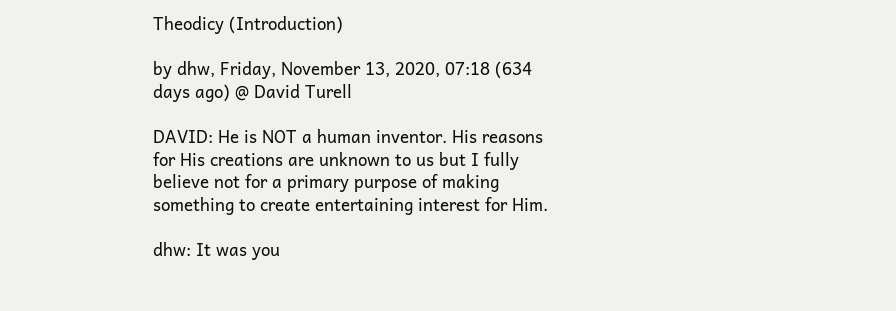Theodicy (Introduction)

by dhw, Friday, November 13, 2020, 07:18 (634 days ago) @ David Turell

DAVID: He is NOT a human inventor. His reasons for His creations are unknown to us but I fully believe not for a primary purpose of making something to create entertaining interest for Him.

dhw: It was you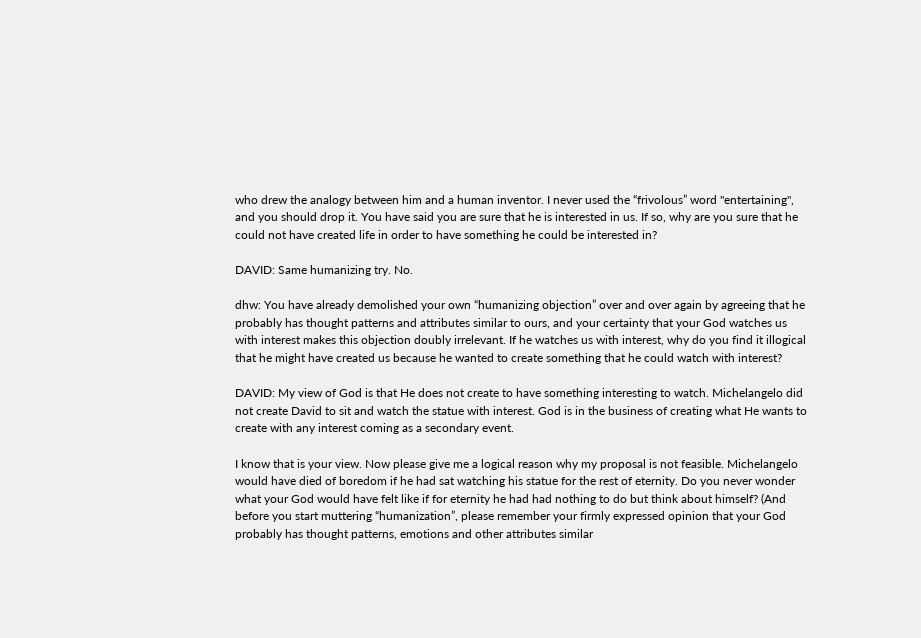who drew the analogy between him and a human inventor. I never used the “frivolous” word "entertaining", and you should drop it. You have said you are sure that he is interested in us. If so, why are you sure that he could not have created life in order to have something he could be interested in?

DAVID: Same humanizing try. No.

dhw: You have already demolished your own “humanizing objection” over and over again by agreeing that he probably has thought patterns and attributes similar to ours, and your certainty that your God watches us with interest makes this objection doubly irrelevant. If he watches us with interest, why do you find it illogical that he might have created us because he wanted to create something that he could watch with interest?

DAVID: My view of God is that He does not create to have something interesting to watch. Michelangelo did not create David to sit and watch the statue with interest. God is in the business of creating what He wants to create with any interest coming as a secondary event.

I know that is your view. Now please give me a logical reason why my proposal is not feasible. Michelangelo would have died of boredom if he had sat watching his statue for the rest of eternity. Do you never wonder what your God would have felt like if for eternity he had had nothing to do but think about himself? (And before you start muttering “humanization”, please remember your firmly expressed opinion that your God probably has thought patterns, emotions and other attributes similar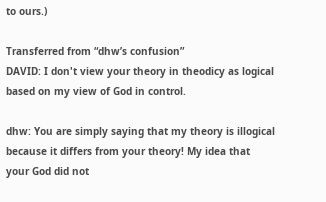to ours.)

Transferred from “dhw’s confusion”
DAVID: I don't view your theory in theodicy as logical based on my view of God in control.

dhw: You are simply saying that my theory is illogical because it differs from your theory! My idea that your God did not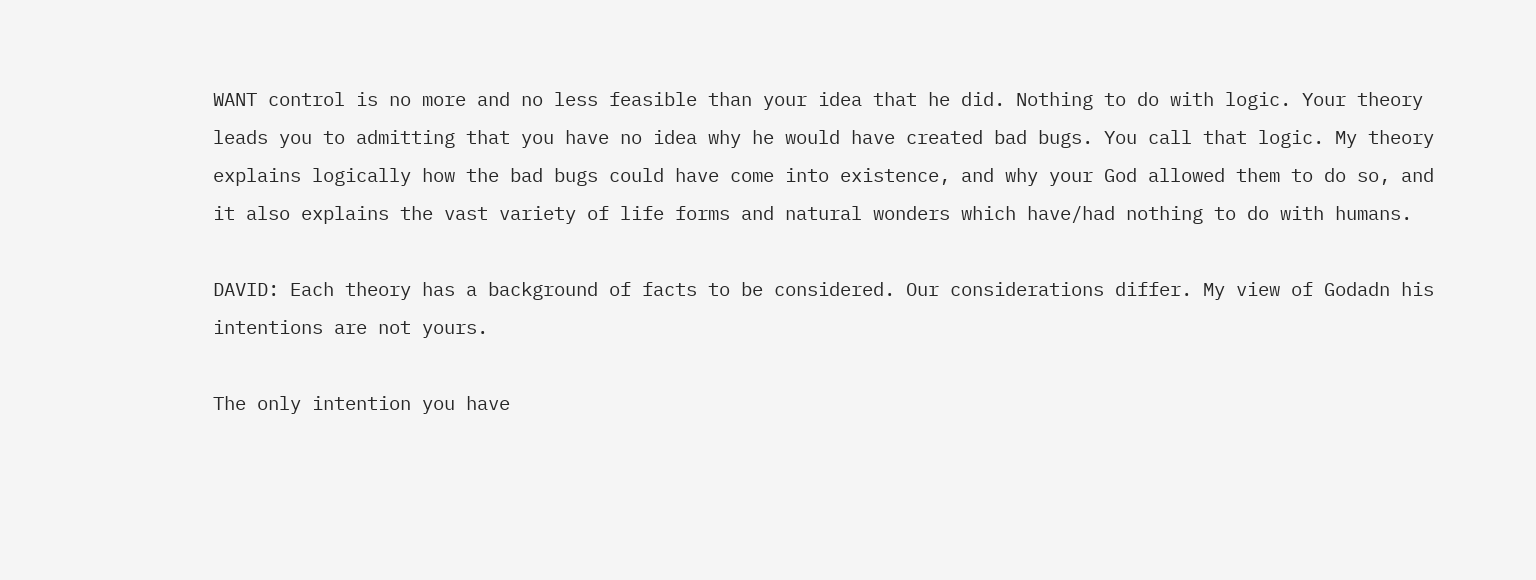WANT control is no more and no less feasible than your idea that he did. Nothing to do with logic. Your theory leads you to admitting that you have no idea why he would have created bad bugs. You call that logic. My theory explains logically how the bad bugs could have come into existence, and why your God allowed them to do so, and it also explains the vast variety of life forms and natural wonders which have/had nothing to do with humans.

DAVID: Each theory has a background of facts to be considered. Our considerations differ. My view of Godadn his intentions are not yours.

The only intention you have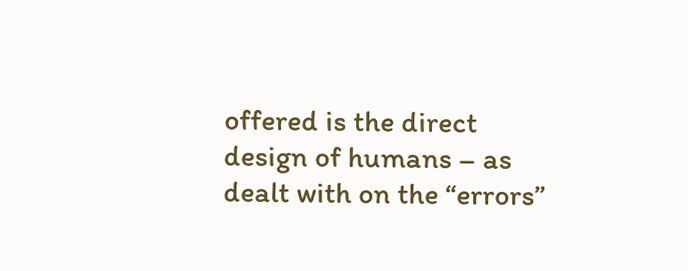offered is the direct design of humans – as dealt with on the “errors”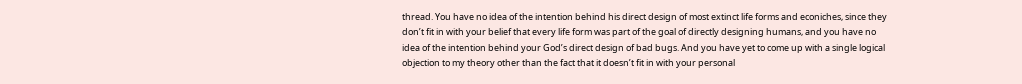thread. You have no idea of the intention behind his direct design of most extinct life forms and econiches, since they don’t fit in with your belief that every life form was part of the goal of directly designing humans, and you have no idea of the intention behind your God’s direct design of bad bugs. And you have yet to come up with a single logical objection to my theory other than the fact that it doesn’t fit in with your personal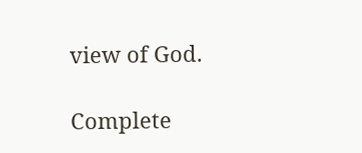view of God.

Complete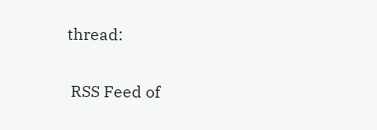thread:

 RSS Feed of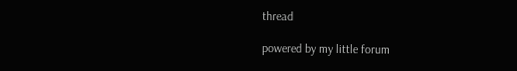thread

powered by my little forum